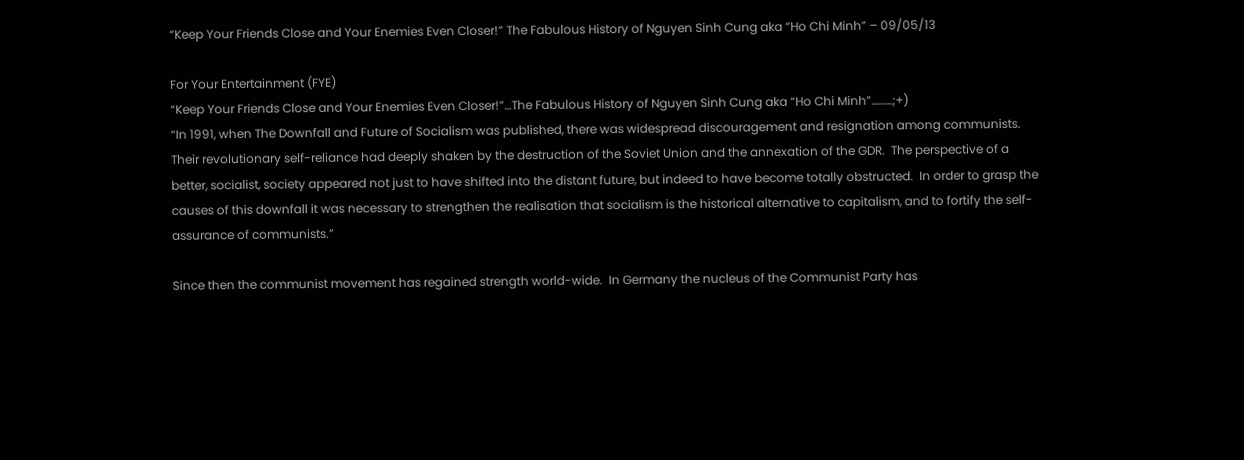“Keep Your Friends Close and Your Enemies Even Closer!” The Fabulous History of Nguyen Sinh Cung aka “Ho Chi Minh” – 09/05/13

For Your Entertainment (FYE)
“Keep Your Friends Close and Your Enemies Even Closer!”…The Fabulous History of Nguyen Sinh Cung aka “Ho Chi Minh”………;+)
“In 1991, when The Downfall and Future of Socialism was published, there was widespread discouragement and resignation among communists.  Their revolutionary self-reliance had deeply shaken by the destruction of the Soviet Union and the annexation of the GDR.  The perspective of a better, socialist, society appeared not just to have shifted into the distant future, but indeed to have become totally obstructed.  In order to grasp the causes of this downfall it was necessary to strengthen the realisation that socialism is the historical alternative to capitalism, and to fortify the self-assurance of communists.”

Since then the communist movement has regained strength world-wide.  In Germany the nucleus of the Communist Party has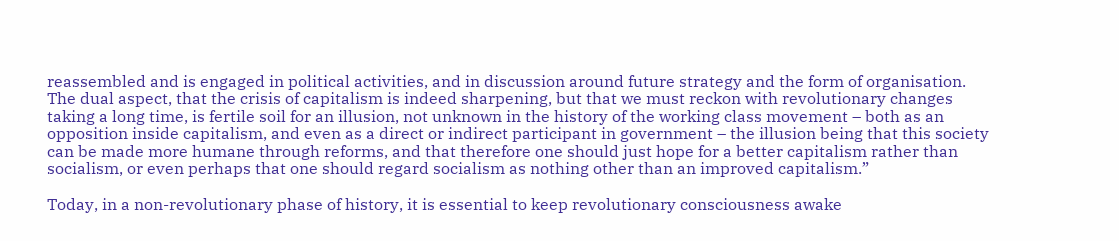reassembled and is engaged in political activities, and in discussion around future strategy and the form of organisation.  The dual aspect, that the crisis of capitalism is indeed sharpening, but that we must reckon with revolutionary changes taking a long time, is fertile soil for an illusion, not unknown in the history of the working class movement – both as an opposition inside capitalism, and even as a direct or indirect participant in government – the illusion being that this society can be made more humane through reforms, and that therefore one should just hope for a better capitalism rather than socialism, or even perhaps that one should regard socialism as nothing other than an improved capitalism.”

Today, in a non-revolutionary phase of history, it is essential to keep revolutionary consciousness awake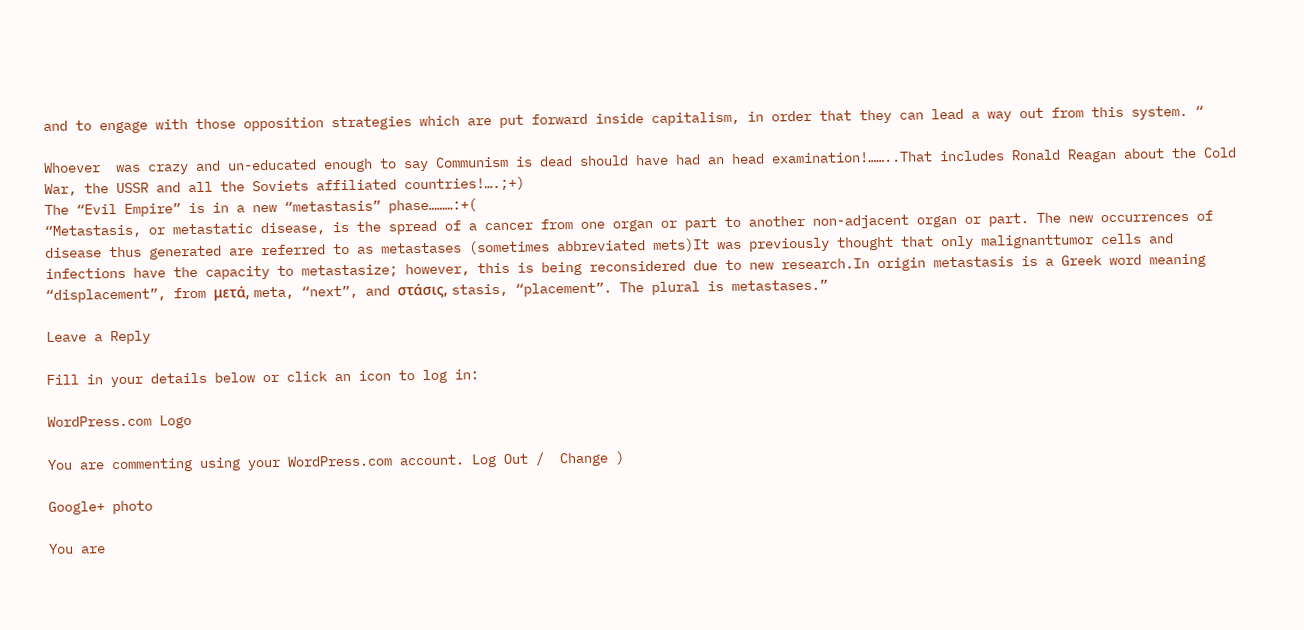and to engage with those opposition strategies which are put forward inside capitalism, in order that they can lead a way out from this system. “

Whoever  was crazy and un-educated enough to say Communism is dead should have had an head examination!……..That includes Ronald Reagan about the Cold War, the USSR and all the Soviets affiliated countries!….;+)
The “Evil Empire” is in a new “metastasis” phase………:+(
“Metastasis, or metastatic disease, is the spread of a cancer from one organ or part to another non-adjacent organ or part. The new occurrences of disease thus generated are referred to as metastases (sometimes abbreviated mets)It was previously thought that only malignanttumor cells and infections have the capacity to metastasize; however, this is being reconsidered due to new research.In origin metastasis is a Greek word meaning “displacement”, from μετά, meta, “next”, and στάσις, stasis, “placement”. The plural is metastases.”

Leave a Reply

Fill in your details below or click an icon to log in:

WordPress.com Logo

You are commenting using your WordPress.com account. Log Out /  Change )

Google+ photo

You are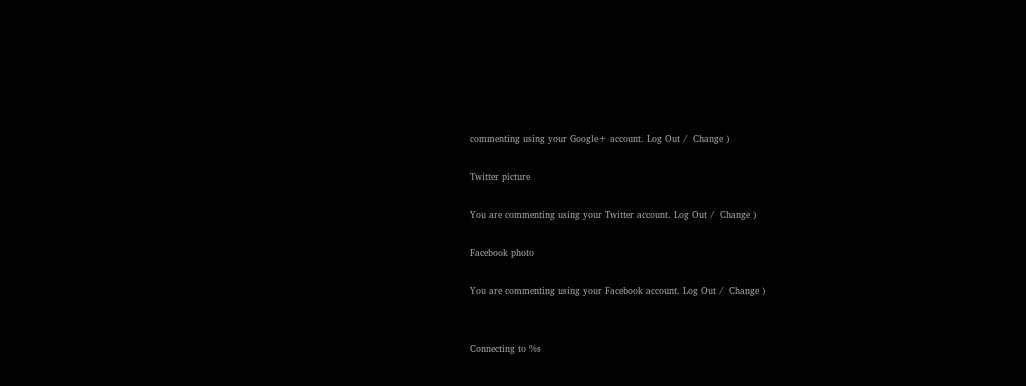commenting using your Google+ account. Log Out /  Change )

Twitter picture

You are commenting using your Twitter account. Log Out /  Change )

Facebook photo

You are commenting using your Facebook account. Log Out /  Change )


Connecting to %s